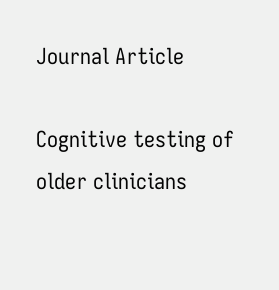Journal Article

Cognitive testing of older clinicians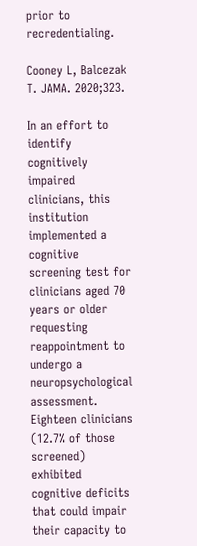prior to recredentialing.

Cooney L, Balcezak T. JAMA. 2020;323.

In an effort to identify cognitively impaired clinicians, this institution implemented a cognitive screening test for clinicians aged 70 years or older requesting reappointment to undergo a neuropsychological assessment. Eighteen clinicians (12.7% of those screened) exhibited cognitive deficits that could impair their capacity to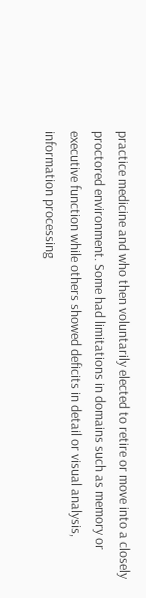practice medicine and who then voluntarily elected to retire or move into a closely proctored environment. Some had limitations in domains such as memory or executive function while others showed deficits in detail or visual analysis, information processing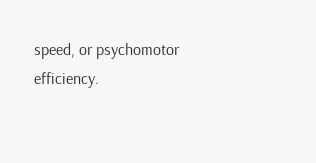speed, or psychomotor efficiency.